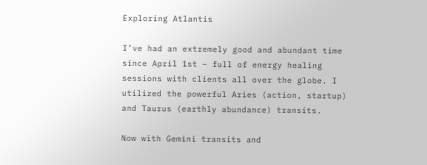Exploring Atlantis

I’ve had an extremely good and abundant time since April 1st – full of energy healing sessions with clients all over the globe. I utilized the powerful Aries (action, startup) and Taurus (earthly abundance) transits.

Now with Gemini transits and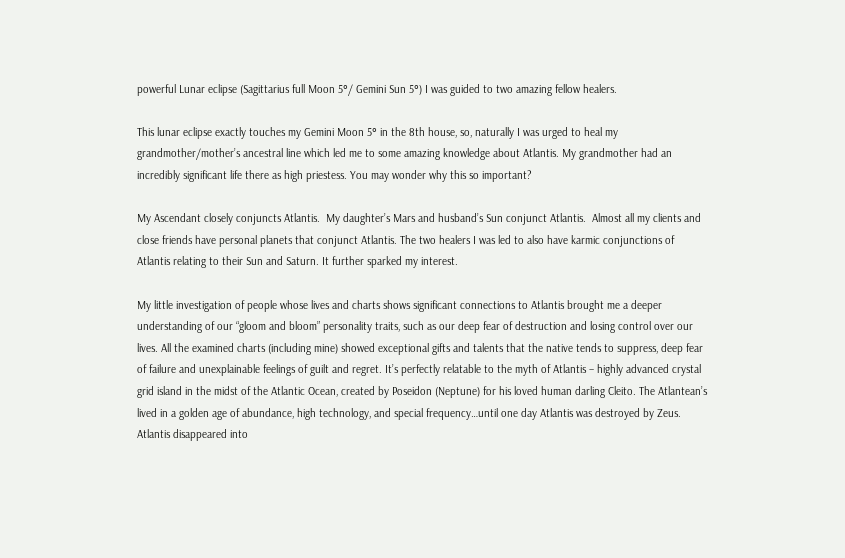powerful Lunar eclipse (Sagittarius full Moon 5°/ Gemini Sun 5°) I was guided to two amazing fellow healers.

This lunar eclipse exactly touches my Gemini Moon 5° in the 8th house, so, naturally I was urged to heal my grandmother/mother’s ancestral line which led me to some amazing knowledge about Atlantis. My grandmother had an incredibly significant life there as high priestess. You may wonder why this so important?

My Ascendant closely conjuncts Atlantis.  My daughter’s Mars and husband’s Sun conjunct Atlantis.  Almost all my clients and close friends have personal planets that conjunct Atlantis. The two healers I was led to also have karmic conjunctions of Atlantis relating to their Sun and Saturn. It further sparked my interest.

My little investigation of people whose lives and charts shows significant connections to Atlantis brought me a deeper understanding of our “gloom and bloom” personality traits, such as our deep fear of destruction and losing control over our lives. All the examined charts (including mine) showed exceptional gifts and talents that the native tends to suppress, deep fear of failure and unexplainable feelings of guilt and regret. It’s perfectly relatable to the myth of Atlantis – highly advanced crystal grid island in the midst of the Atlantic Ocean, created by Poseidon (Neptune) for his loved human darling Cleito. The Atlantean’s lived in a golden age of abundance, high technology, and special frequency…until one day Atlantis was destroyed by Zeus. Atlantis disappeared into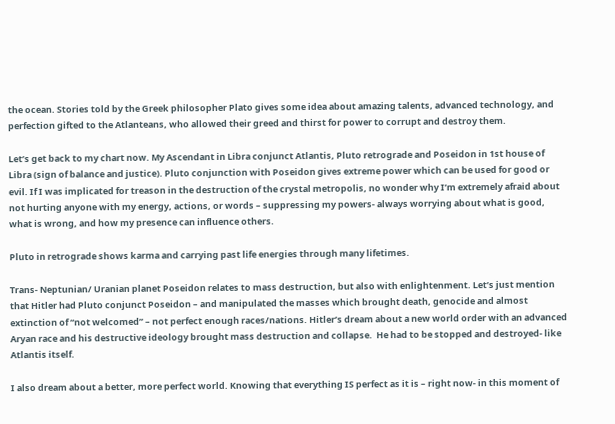the ocean. Stories told by the Greek philosopher Plato gives some idea about amazing talents, advanced technology, and perfection gifted to the Atlanteans, who allowed their greed and thirst for power to corrupt and destroy them.

Let’s get back to my chart now. My Ascendant in Libra conjunct Atlantis, Pluto retrograde and Poseidon in 1st house of Libra (sign of balance and justice). Pluto conjunction with Poseidon gives extreme power which can be used for good or evil. If I was implicated for treason in the destruction of the crystal metropolis, no wonder why I’m extremely afraid about not hurting anyone with my energy, actions, or words – suppressing my powers- always worrying about what is good, what is wrong, and how my presence can influence others.

Pluto in retrograde shows karma and carrying past life energies through many lifetimes.

Trans- Neptunian/ Uranian planet Poseidon relates to mass destruction, but also with enlightenment. Let’s just mention that Hitler had Pluto conjunct Poseidon – and manipulated the masses which brought death, genocide and almost extinction of “not welcomed” – not perfect enough races/nations. Hitler’s dream about a new world order with an advanced Aryan race and his destructive ideology brought mass destruction and collapse.  He had to be stopped and destroyed- like Atlantis itself.

I also dream about a better, more perfect world. Knowing that everything IS perfect as it is – right now- in this moment of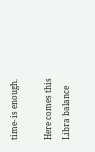time- is enough.

Here comes this Libra balance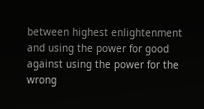between highest enlightenment and using the power for good against using the power for the wrong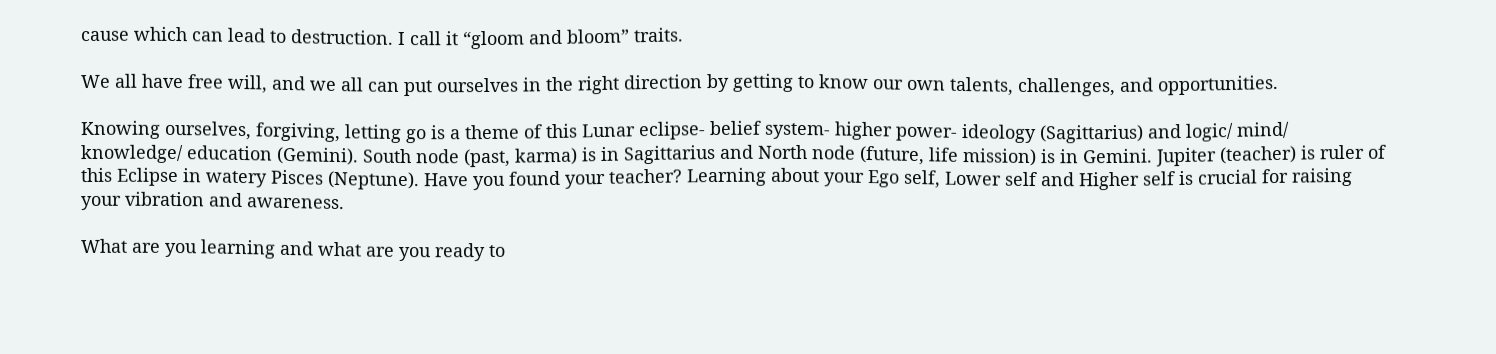cause which can lead to destruction. I call it “gloom and bloom” traits.

We all have free will, and we all can put ourselves in the right direction by getting to know our own talents, challenges, and opportunities.

Knowing ourselves, forgiving, letting go is a theme of this Lunar eclipse- belief system- higher power- ideology (Sagittarius) and logic/ mind/ knowledge/ education (Gemini). South node (past, karma) is in Sagittarius and North node (future, life mission) is in Gemini. Jupiter (teacher) is ruler of this Eclipse in watery Pisces (Neptune). Have you found your teacher? Learning about your Ego self, Lower self and Higher self is crucial for raising your vibration and awareness.

What are you learning and what are you ready to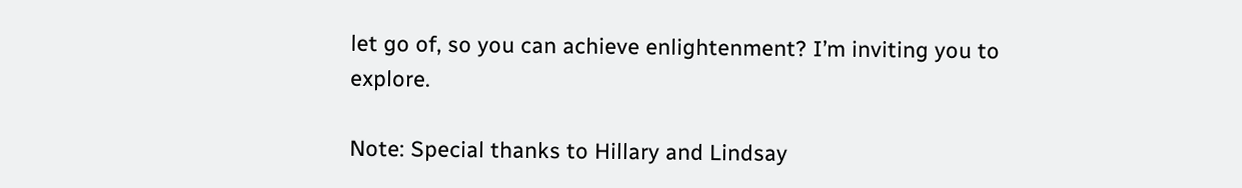let go of, so you can achieve enlightenment? I’m inviting you to explore.

Note: Special thanks to Hillary and Lindsay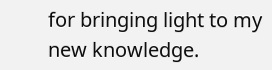for bringing light to my new knowledge.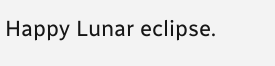Happy Lunar eclipse.